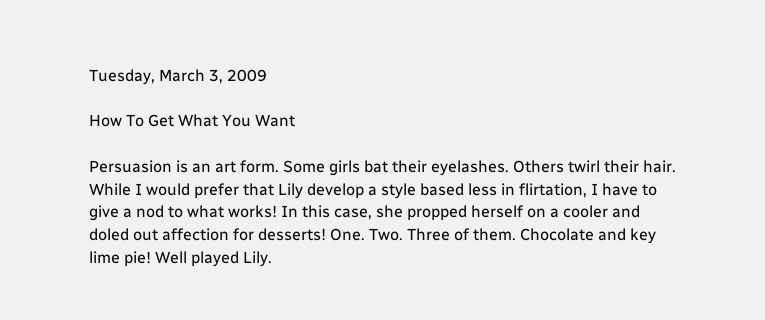Tuesday, March 3, 2009

How To Get What You Want

Persuasion is an art form. Some girls bat their eyelashes. Others twirl their hair. While I would prefer that Lily develop a style based less in flirtation, I have to give a nod to what works! In this case, she propped herself on a cooler and doled out affection for desserts! One. Two. Three of them. Chocolate and key lime pie! Well played Lily.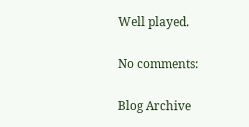Well played.

No comments:

Blog Archive